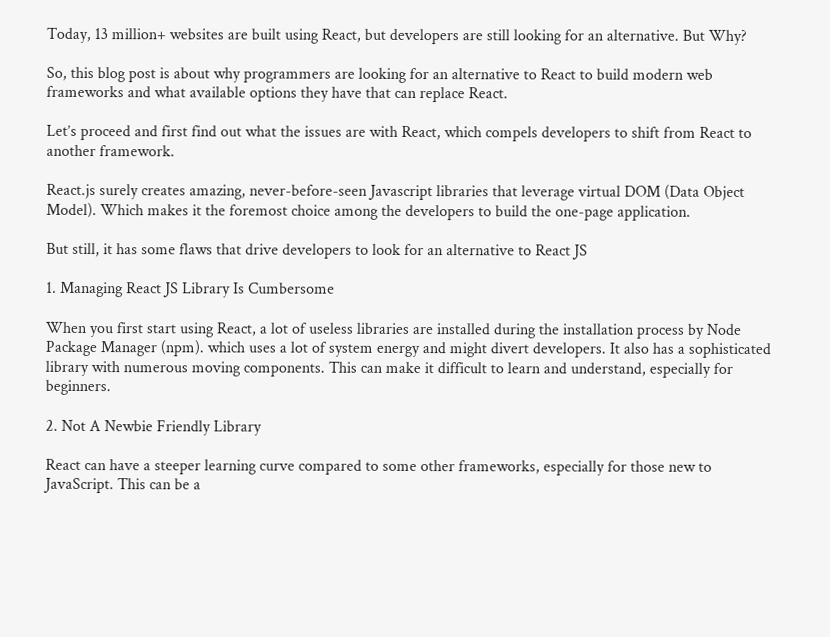Today, 13 million+ websites are built using React, but developers are still looking for an alternative. But Why?

So, this blog post is about why programmers are looking for an alternative to React to build modern web frameworks and what available options they have that can replace React.

Let’s proceed and first find out what the issues are with React, which compels developers to shift from React to another framework.

React.js surely creates amazing, never-before-seen Javascript libraries that leverage virtual DOM (Data Object Model). Which makes it the foremost choice among the developers to build the one-page application.

But still, it has some flaws that drive developers to look for an alternative to React JS

1. Managing React JS Library Is Cumbersome

When you first start using React, a lot of useless libraries are installed during the installation process by Node Package Manager (npm). which uses a lot of system energy and might divert developers. It also has a sophisticated library with numerous moving components. This can make it difficult to learn and understand, especially for beginners.

2. Not A Newbie Friendly Library

React can have a steeper learning curve compared to some other frameworks, especially for those new to JavaScript. This can be a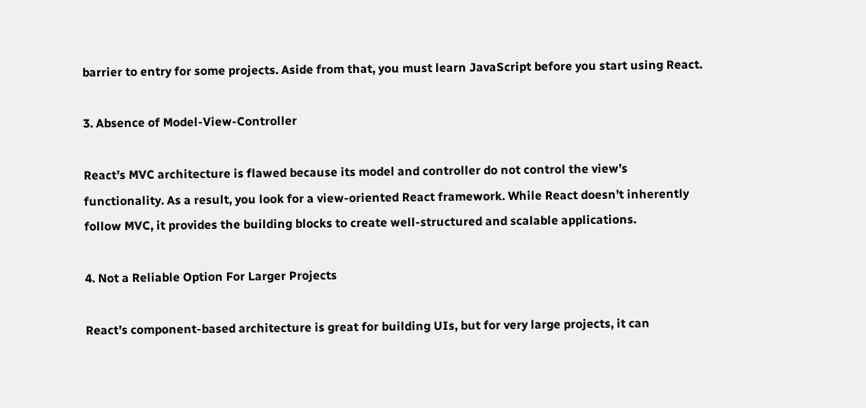barrier to entry for some projects. Aside from that, you must learn JavaScript before you start using React.

3. Absence of Model-View-Controller

React’s MVC architecture is flawed because its model and controller do not control the view’s functionality. As a result, you look for a view-oriented React framework. While React doesn’t inherently follow MVC, it provides the building blocks to create well-structured and scalable applications.

4. Not a Reliable Option For Larger Projects

React’s component-based architecture is great for building UIs, but for very large projects, it can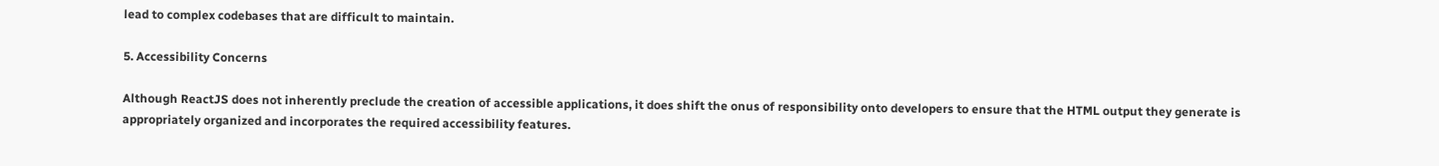lead to complex codebases that are difficult to maintain.

5. Accessibility Concerns

Although ReactJS does not inherently preclude the creation of accessible applications, it does shift the onus of responsibility onto developers to ensure that the HTML output they generate is appropriately organized and incorporates the required accessibility features.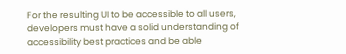For the resulting UI to be accessible to all users, developers must have a solid understanding of accessibility best practices and be able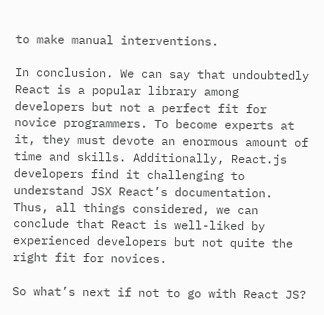to make manual interventions.

In conclusion. We can say that undoubtedly React is a popular library among developers but not a perfect fit for novice programmers. To become experts at it, they must devote an enormous amount of time and skills. Additionally, React.js developers find it challenging to understand JSX React’s documentation. Thus, all things considered, we can conclude that React is well-liked by experienced developers but not quite the right fit for novices.

So what’s next if not to go with React JS?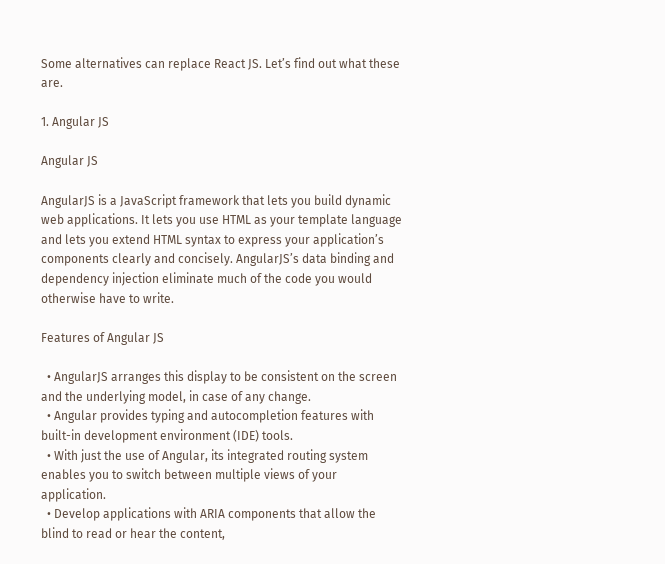Some alternatives can replace React JS. Let’s find out what these are.

1. Angular JS

Angular JS

AngularJS is a JavaScript framework that lets you build dynamic web applications. It lets you use HTML as your template language and lets you extend HTML syntax to express your application’s components clearly and concisely. AngularJS’s data binding and dependency injection eliminate much of the code you would otherwise have to write.

Features of Angular JS

  • AngularJS arranges this display to be consistent on the screen and the underlying model, in case of any change.
  • Angular provides typing and autocompletion features with built-in development environment (IDE) tools.
  • With just the use of Angular, its integrated routing system enables you to switch between multiple views of your application.
  • Develop applications with ARIA components that allow the blind to read or hear the content,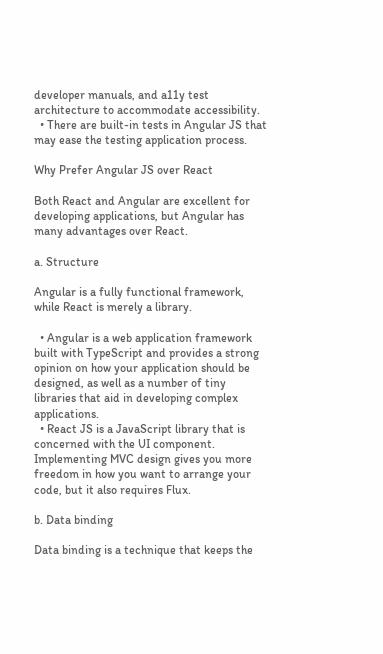developer manuals, and a11y test architecture to accommodate accessibility.
  • There are built-in tests in Angular JS that may ease the testing application process.

Why Prefer Angular JS over React

Both React and Angular are excellent for developing applications, but Angular has many advantages over React.

a. Structure

Angular is a fully functional framework, while React is merely a library.

  • Angular is a web application framework built with TypeScript and provides a strong opinion on how your application should be designed, as well as a number of tiny libraries that aid in developing complex applications.
  • React JS is a JavaScript library that is concerned with the UI component. Implementing MVC design gives you more freedom in how you want to arrange your code, but it also requires Flux.

b. Data binding

Data binding is a technique that keeps the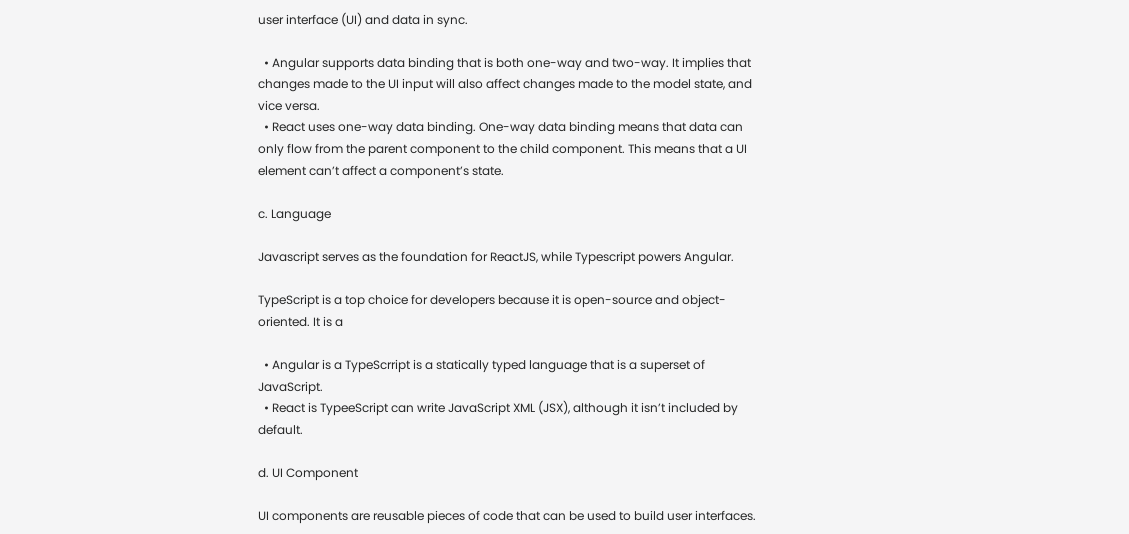user interface (UI) and data in sync.

  • Angular supports data binding that is both one-way and two-way. It implies that changes made to the UI input will also affect changes made to the model state, and vice versa.
  • React uses one-way data binding. One-way data binding means that data can only flow from the parent component to the child component. This means that a UI element can’t affect a component’s state.

c. Language

Javascript serves as the foundation for ReactJS, while Typescript powers Angular.

TypeScript is a top choice for developers because it is open-source and object-oriented. It is a

  • Angular is a TypeScrript is a statically typed language that is a superset of JavaScript.
  • React is TypeeScript can write JavaScript XML (JSX), although it isn’t included by default.

d. UI Component

UI components are reusable pieces of code that can be used to build user interfaces.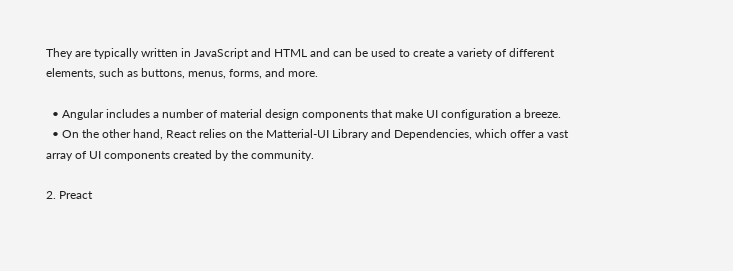They are typically written in JavaScript and HTML and can be used to create a variety of different elements, such as buttons, menus, forms, and more.

  • Angular includes a number of material design components that make UI configuration a breeze.
  • On the other hand, React relies on the Matterial-UI Library and Dependencies, which offer a vast array of UI components created by the community.

2. Preact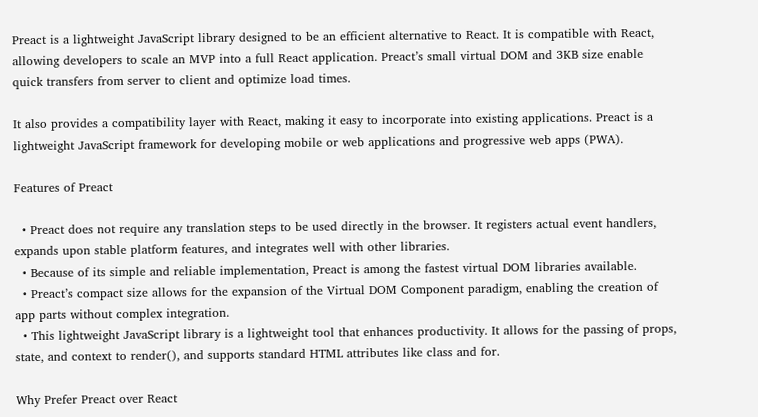Preact is a lightweight JavaScript library designed to be an efficient alternative to React. It is compatible with React, allowing developers to scale an MVP into a full React application. Preact’s small virtual DOM and 3KB size enable quick transfers from server to client and optimize load times.

It also provides a compatibility layer with React, making it easy to incorporate into existing applications. Preact is a lightweight JavaScript framework for developing mobile or web applications and progressive web apps (PWA).

Features of Preact

  • Preact does not require any translation steps to be used directly in the browser. It registers actual event handlers, expands upon stable platform features, and integrates well with other libraries.
  • Because of its simple and reliable implementation, Preact is among the fastest virtual DOM libraries available.
  • Preact’s compact size allows for the expansion of the Virtual DOM Component paradigm, enabling the creation of app parts without complex integration.
  • This lightweight JavaScript library is a lightweight tool that enhances productivity. It allows for the passing of props, state, and context to render(), and supports standard HTML attributes like class and for.

Why Prefer Preact over React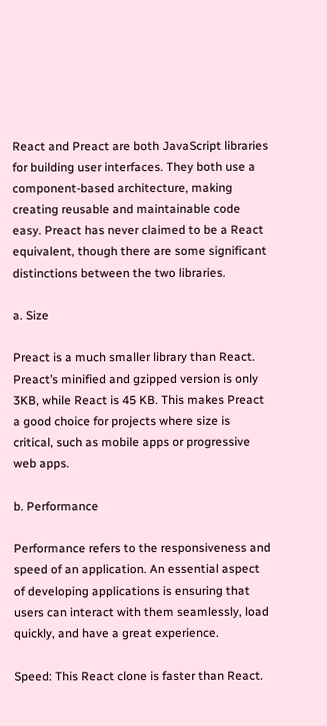React and Preact are both JavaScript libraries for building user interfaces. They both use a component-based architecture, making creating reusable and maintainable code easy. Preact has never claimed to be a React equivalent, though there are some significant distinctions between the two libraries.

a. Size

Preact is a much smaller library than React. Preact’s minified and gzipped version is only 3KB, while React is 45 KB. This makes Preact a good choice for projects where size is critical, such as mobile apps or progressive web apps.

b. Performance

Performance refers to the responsiveness and speed of an application. An essential aspect of developing applications is ensuring that users can interact with them seamlessly, load quickly, and have a great experience.

Speed: This React clone is faster than React.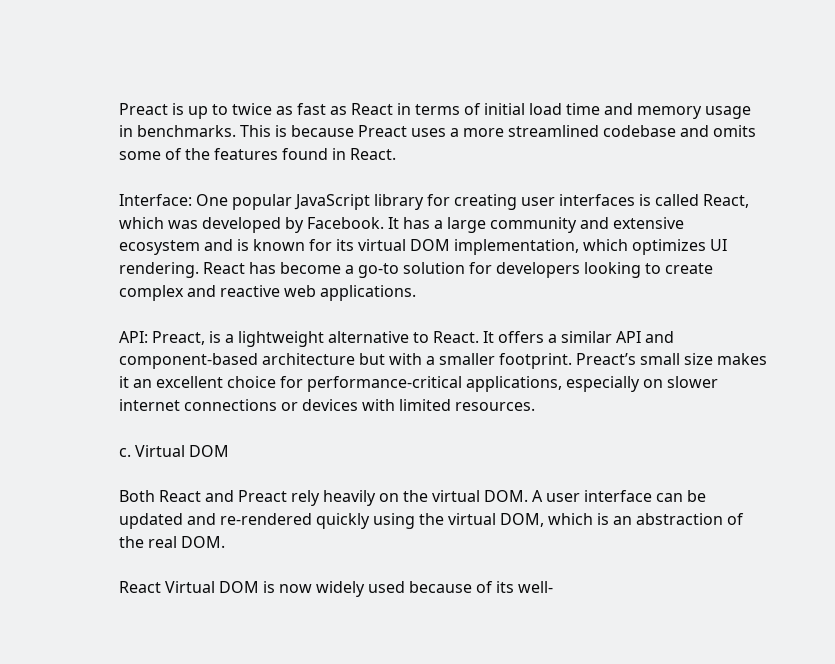Preact is up to twice as fast as React in terms of initial load time and memory usage in benchmarks. This is because Preact uses a more streamlined codebase and omits some of the features found in React.

Interface: One popular JavaScript library for creating user interfaces is called React, which was developed by Facebook. It has a large community and extensive ecosystem and is known for its virtual DOM implementation, which optimizes UI rendering. React has become a go-to solution for developers looking to create complex and reactive web applications.

API: Preact, is a lightweight alternative to React. It offers a similar API and component-based architecture but with a smaller footprint. Preact’s small size makes it an excellent choice for performance-critical applications, especially on slower internet connections or devices with limited resources.

c. Virtual DOM

Both React and Preact rely heavily on the virtual DOM. A user interface can be updated and re-rendered quickly using the virtual DOM, which is an abstraction of the real DOM.

React Virtual DOM is now widely used because of its well-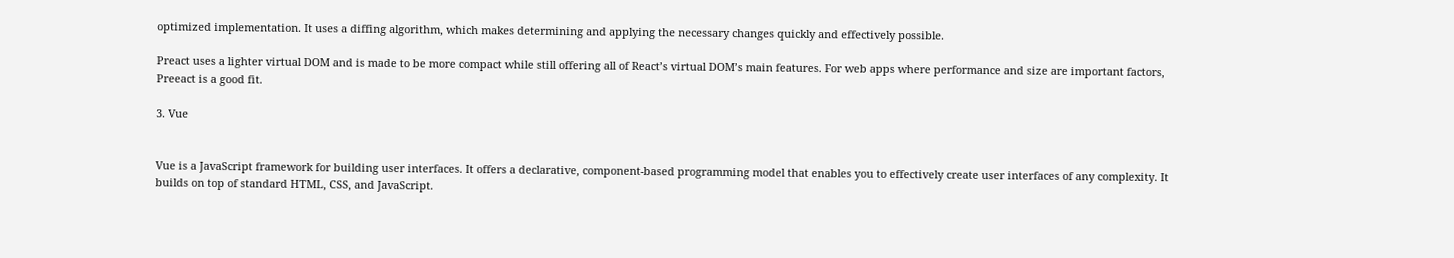optimized implementation. It uses a diffing algorithm, which makes determining and applying the necessary changes quickly and effectively possible.

Preact uses a lighter virtual DOM and is made to be more compact while still offering all of React’s virtual DOM’s main features. For web apps where performance and size are important factors, Preeact is a good fit.

3. Vue


Vue is a JavaScript framework for building user interfaces. It offers a declarative, component-based programming model that enables you to effectively create user interfaces of any complexity. It builds on top of standard HTML, CSS, and JavaScript.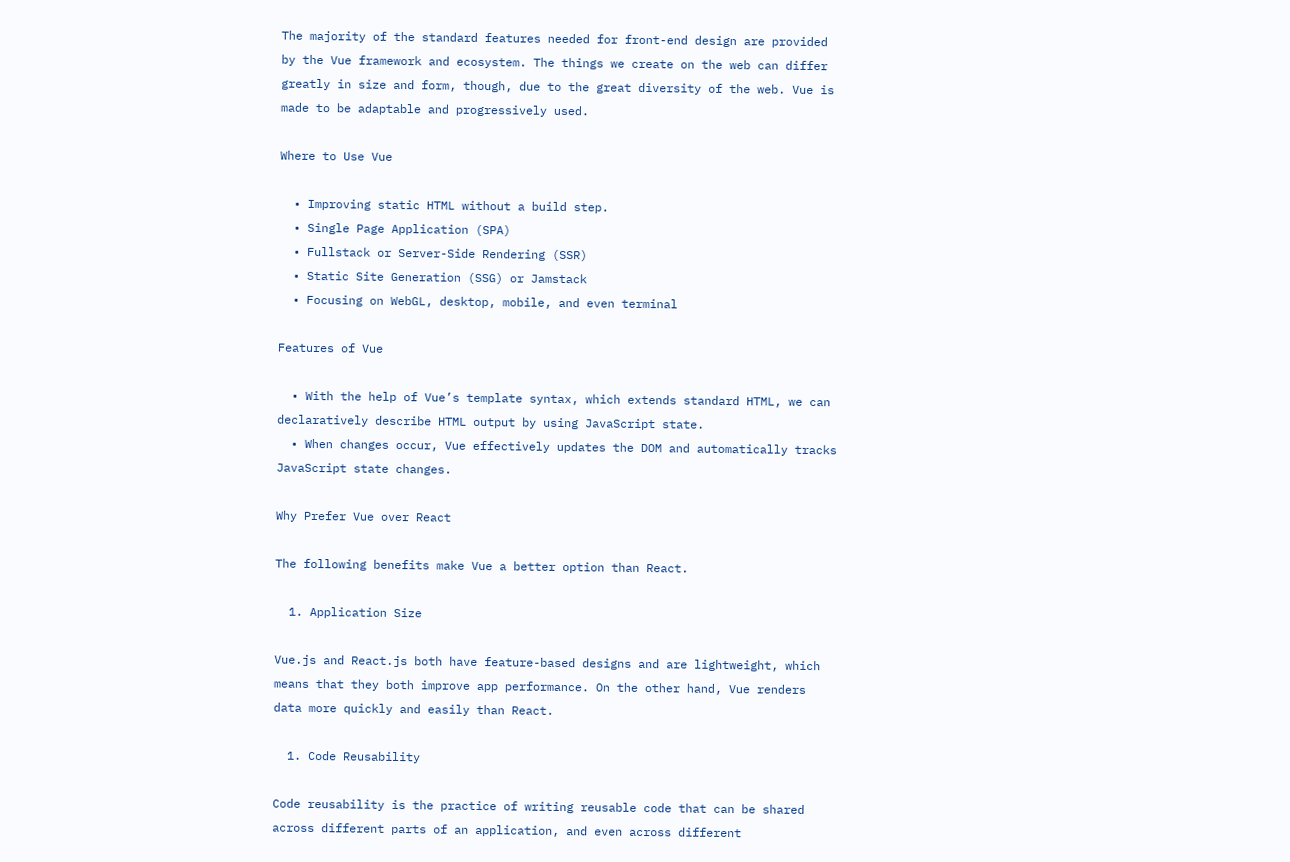The majority of the standard features needed for front-end design are provided by the Vue framework and ecosystem. The things we create on the web can differ greatly in size and form, though, due to the great diversity of the web. Vue is made to be adaptable and progressively used.

Where to Use Vue

  • Improving static HTML without a build step.
  • Single Page Application (SPA)
  • Fullstack or Server-Side Rendering (SSR)
  • Static Site Generation (SSG) or Jamstack
  • Focusing on WebGL, desktop, mobile, and even terminal

Features of Vue

  • With the help of Vue’s template syntax, which extends standard HTML, we can declaratively describe HTML output by using JavaScript state.
  • When changes occur, Vue effectively updates the DOM and automatically tracks JavaScript state changes.

Why Prefer Vue over React

The following benefits make Vue a better option than React.

  1. Application Size

Vue.js and React.js both have feature-based designs and are lightweight, which means that they both improve app performance. On the other hand, Vue renders data more quickly and easily than React.

  1. Code Reusability

Code reusability is the practice of writing reusable code that can be shared across different parts of an application, and even across different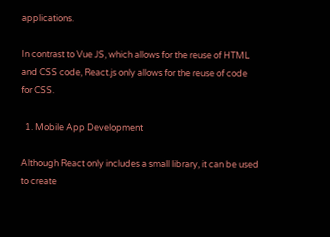applications.

In contrast to Vue JS, which allows for the reuse of HTML and CSS code, React.js only allows for the reuse of code for CSS.

  1. Mobile App Development

Although React only includes a small library, it can be used to create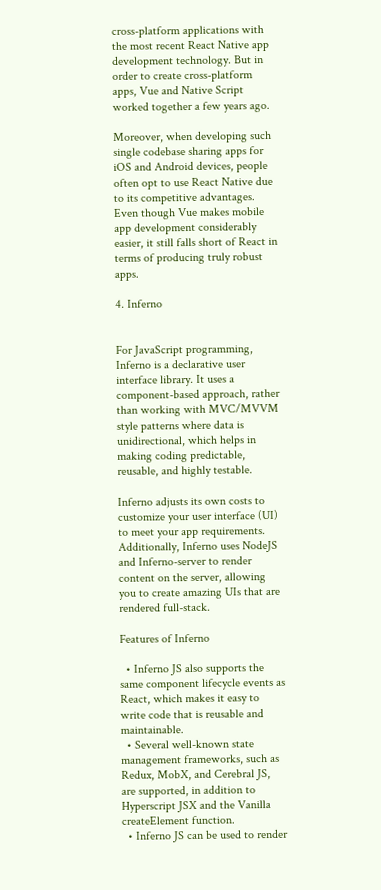cross-platform applications with the most recent React Native app development technology. But in order to create cross-platform apps, Vue and Native Script worked together a few years ago.

Moreover, when developing such single codebase sharing apps for iOS and Android devices, people often opt to use React Native due to its competitive advantages. Even though Vue makes mobile app development considerably easier, it still falls short of React in terms of producing truly robust apps.

4. Inferno


For JavaScript programming, Inferno is a declarative user interface library. It uses a component-based approach, rather than working with MVC/MVVM style patterns where data is unidirectional, which helps in making coding predictable, reusable, and highly testable.

Inferno adjusts its own costs to customize your user interface (UI) to meet your app requirements. Additionally, Inferno uses NodeJS and Inferno-server to render content on the server, allowing you to create amazing UIs that are rendered full-stack.

Features of Inferno

  • Inferno JS also supports the same component lifecycle events as React, which makes it easy to write code that is reusable and maintainable.
  • Several well-known state management frameworks, such as Redux, MobX, and Cerebral JS, are supported, in addition to Hyperscript JSX and the Vanilla createElement function.
  • Inferno JS can be used to render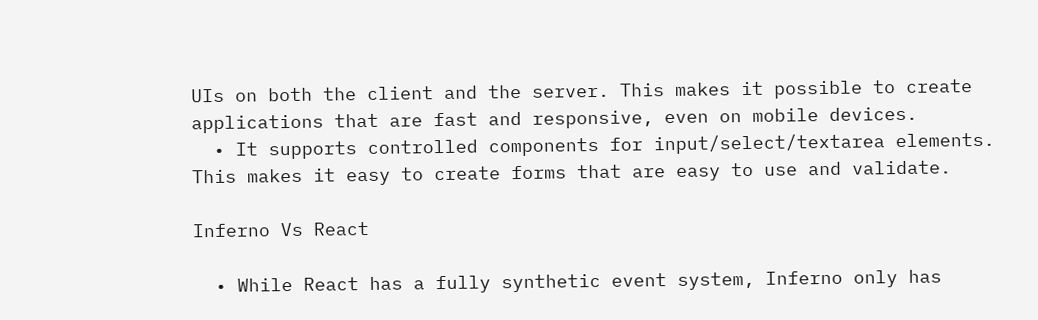UIs on both the client and the server. This makes it possible to create applications that are fast and responsive, even on mobile devices.
  • It supports controlled components for input/select/textarea elements. This makes it easy to create forms that are easy to use and validate.

Inferno Vs React

  • While React has a fully synthetic event system, Inferno only has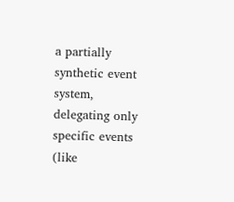a partially synthetic event system, delegating only specific events (like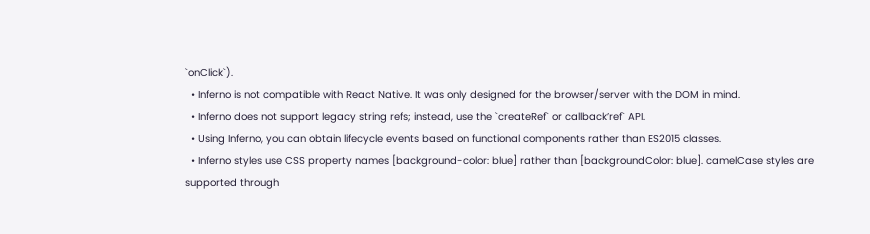`onClick`).
  • Inferno is not compatible with React Native. It was only designed for the browser/server with the DOM in mind.
  • Inferno does not support legacy string refs; instead, use the `createRef` or callback’ref` API.
  • Using Inferno, you can obtain lifecycle events based on functional components rather than ES2015 classes.
  • Inferno styles use CSS property names [background-color: blue] rather than [backgroundColor: blue]. camelCase styles are supported through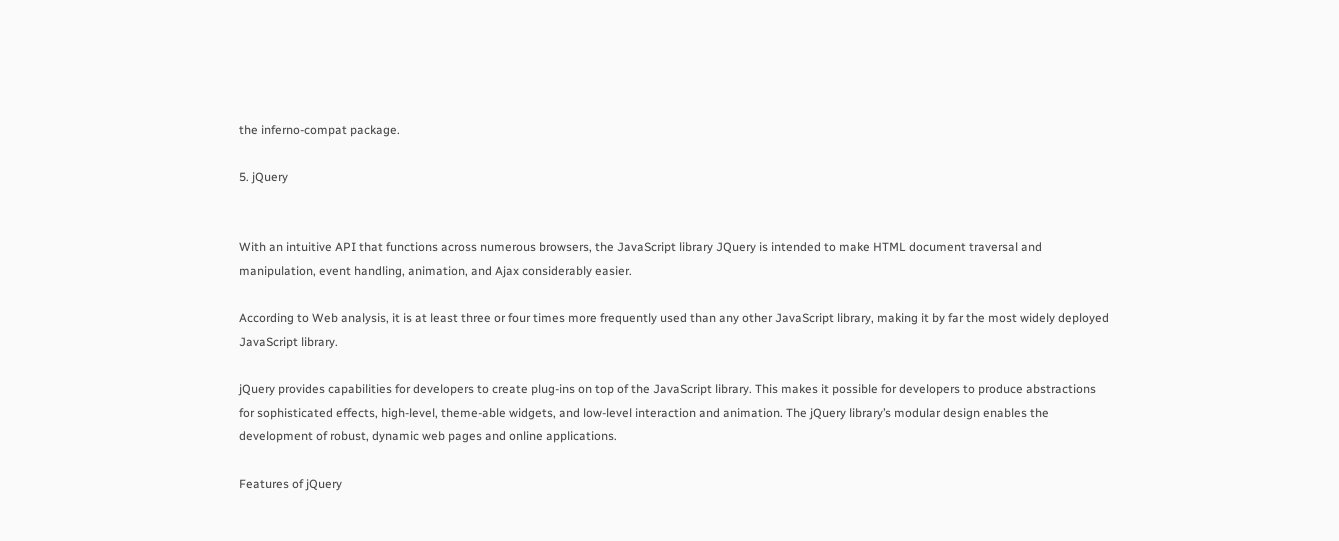the inferno-compat package.

5. jQuery


With an intuitive API that functions across numerous browsers, the JavaScript library JQuery is intended to make HTML document traversal and manipulation, event handling, animation, and Ajax considerably easier.

According to Web analysis, it is at least three or four times more frequently used than any other JavaScript library, making it by far the most widely deployed JavaScript library.

jQuery provides capabilities for developers to create plug-ins on top of the JavaScript library. This makes it possible for developers to produce abstractions for sophisticated effects, high-level, theme-able widgets, and low-level interaction and animation. The jQuery library’s modular design enables the development of robust, dynamic web pages and online applications.

Features of jQuery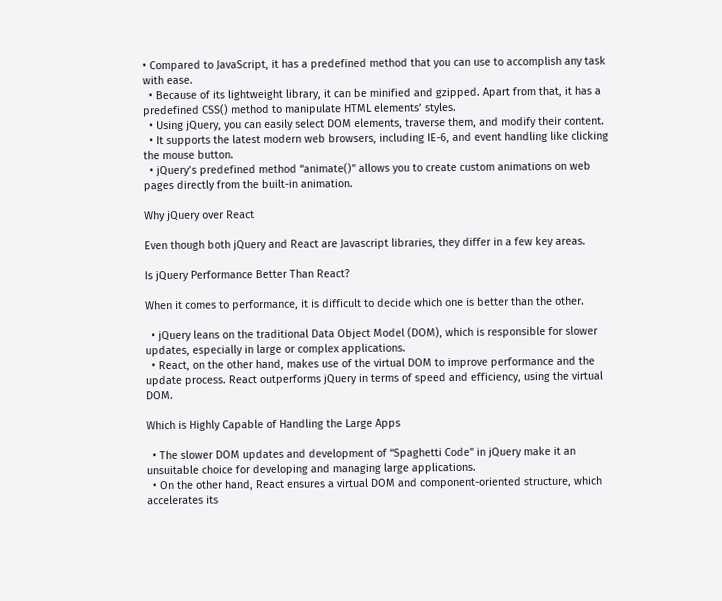• Compared to JavaScript, it has a predefined method that you can use to accomplish any task with ease.
  • Because of its lightweight library, it can be minified and gzipped. Apart from that, it has a predefined CSS() method to manipulate HTML elements’ styles.
  • Using jQuery, you can easily select DOM elements, traverse them, and modify their content.
  • It supports the latest modern web browsers, including IE-6, and event handling like clicking the mouse button.
  • jQuery’s predefined method “animate()” allows you to create custom animations on web pages directly from the built-in animation.

Why jQuery over React

Even though both jQuery and React are Javascript libraries, they differ in a few key areas.

Is jQuery Performance Better Than React?

When it comes to performance, it is difficult to decide which one is better than the other.

  • jQuery leans on the traditional Data Object Model (DOM), which is responsible for slower updates, especially in large or complex applications.
  • React, on the other hand, makes use of the virtual DOM to improve performance and the update process. React outperforms jQuery in terms of speed and efficiency, using the virtual DOM.

Which is Highly Capable of Handling the Large Apps

  • The slower DOM updates and development of “Spaghetti Code” in jQuery make it an unsuitable choice for developing and managing large applications.
  • On the other hand, React ensures a virtual DOM and component-oriented structure, which accelerates its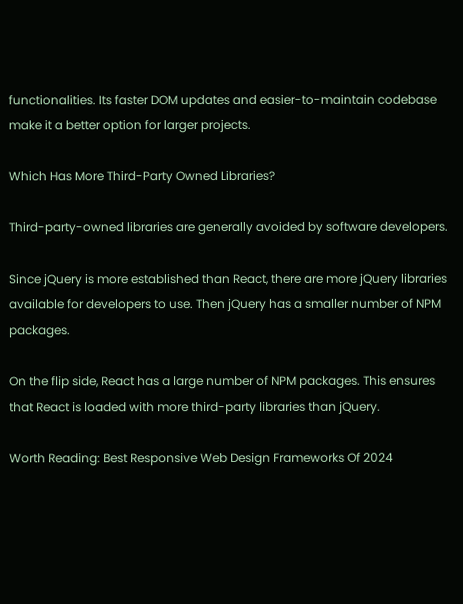functionalities. Its faster DOM updates and easier-to-maintain codebase make it a better option for larger projects.

Which Has More Third-Party Owned Libraries?

Third-party-owned libraries are generally avoided by software developers.

Since jQuery is more established than React, there are more jQuery libraries available for developers to use. Then jQuery has a smaller number of NPM packages.

On the flip side, React has a large number of NPM packages. This ensures that React is loaded with more third-party libraries than jQuery.

Worth Reading: Best Responsive Web Design Frameworks Of 2024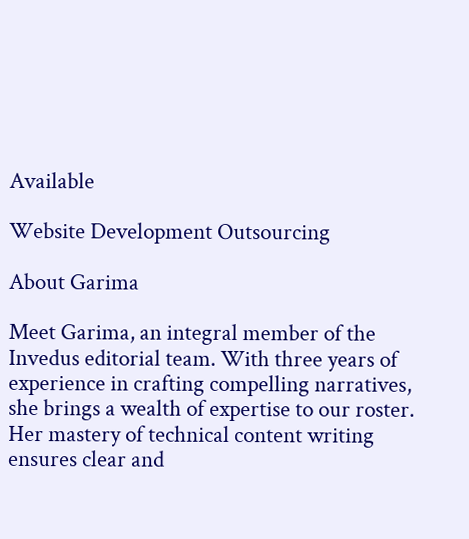Available

Website Development Outsourcing

About Garima

Meet Garima, an integral member of the Invedus editorial team. With three years of experience in crafting compelling narratives, she brings a wealth of expertise to our roster. Her mastery of technical content writing ensures clear and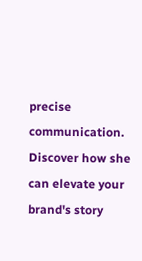precise communication. Discover how she can elevate your brand's story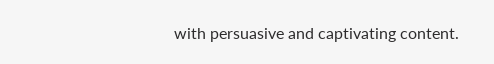with persuasive and captivating content.